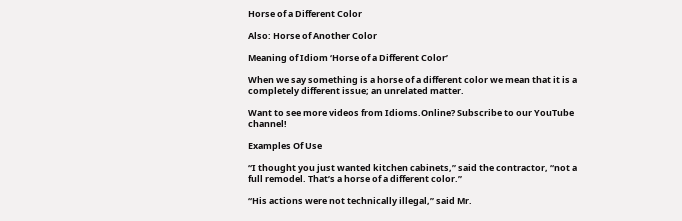Horse of a Different Color

Also: Horse of Another Color

Meaning of Idiom ‘Horse of a Different Color’

When we say something is a horse of a different color we mean that it is a completely different issue; an unrelated matter.

Want to see more videos from Idioms.Online? Subscribe to our YouTube channel!

Examples Of Use

“I thought you just wanted kitchen cabinets,” said the contractor, “not a full remodel. That’s a horse of a different color.”

“His actions were not technically illegal,” said Mr.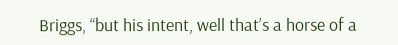Briggs, “but his intent, well that’s a horse of a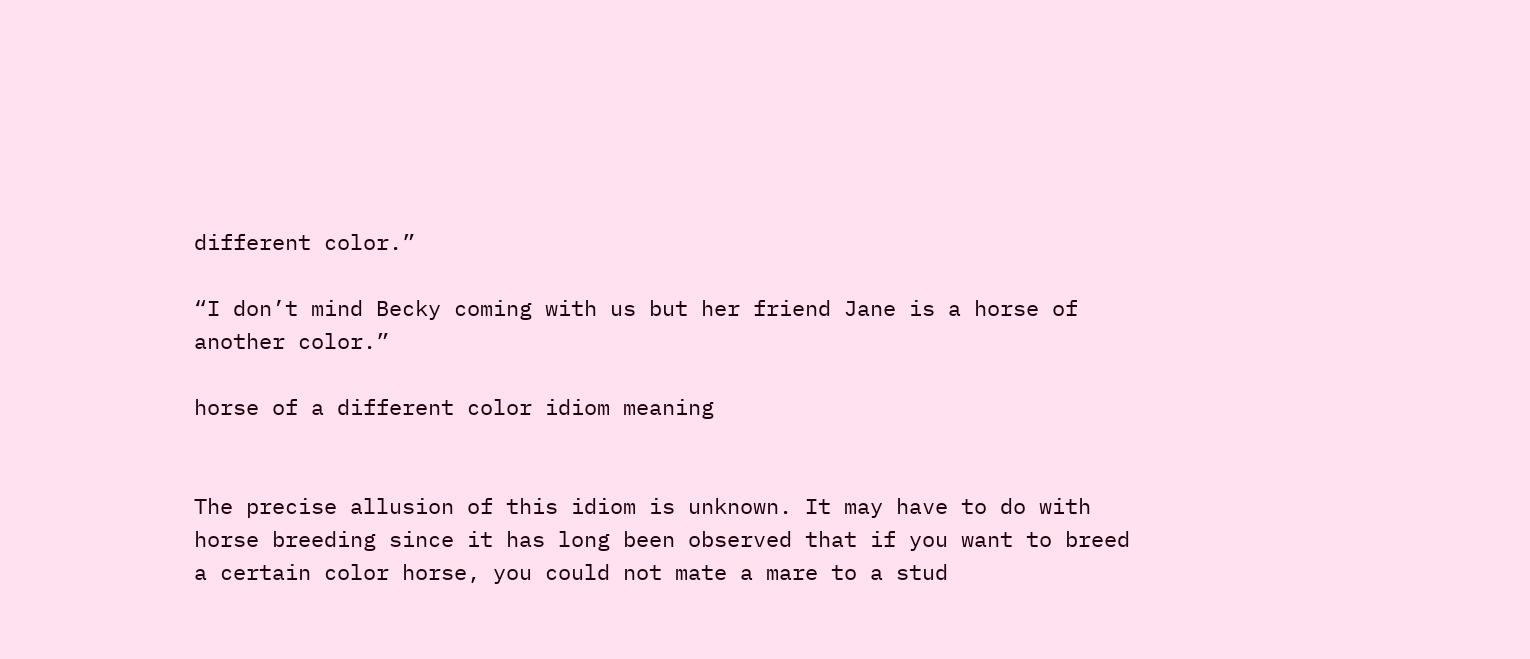different color.”

“I don’t mind Becky coming with us but her friend Jane is a horse of another color.”

horse of a different color idiom meaning


The precise allusion of this idiom is unknown. It may have to do with horse breeding since it has long been observed that if you want to breed a certain color horse, you could not mate a mare to a stud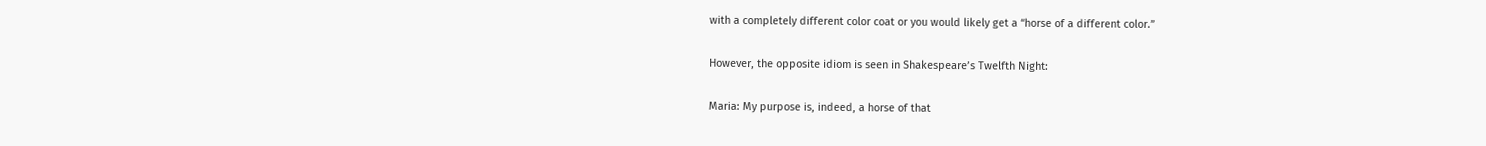with a completely different color coat or you would likely get a “horse of a different color.”

However, the opposite idiom is seen in Shakespeare’s Twelfth Night:

Maria: My purpose is, indeed, a horse of that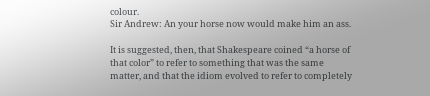colour.
Sir Andrew: An your horse now would make him an ass.

It is suggested, then, that Shakespeare coined “a horse of that color” to refer to something that was the same matter, and that the idiom evolved to refer to completely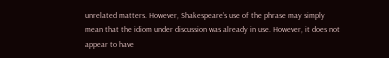unrelated matters. However, Shakespeare’s use of the phrase may simply mean that the idiom under discussion was already in use. However, it does not appear to have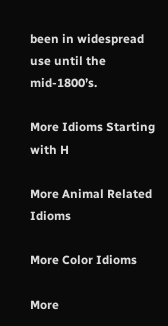been in widespread use until the mid-1800’s.

More Idioms Starting with H

More Animal Related Idioms

More Color Idioms

More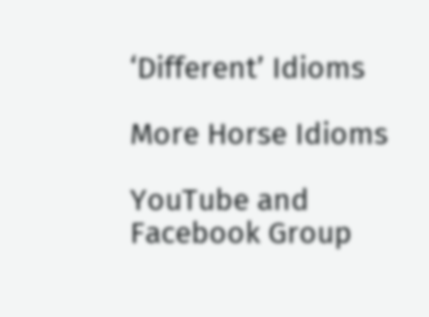‘Different’ Idioms

More Horse Idioms

YouTube and Facebook Group